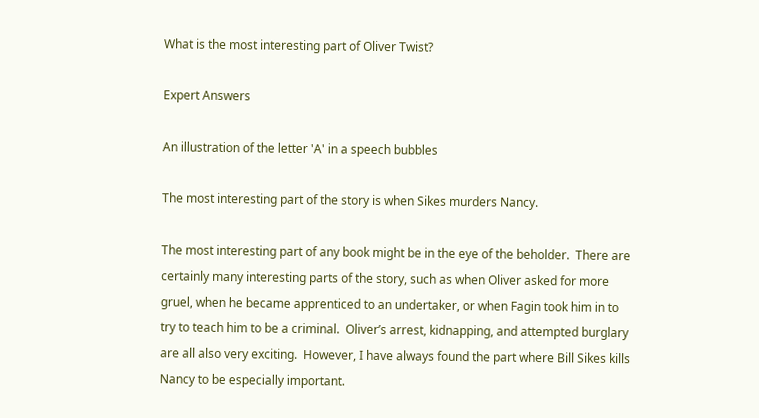What is the most interesting part of Oliver Twist?

Expert Answers

An illustration of the letter 'A' in a speech bubbles

The most interesting part of the story is when Sikes murders Nancy.

The most interesting part of any book might be in the eye of the beholder.  There are certainly many interesting parts of the story, such as when Oliver asked for more gruel, when he became apprenticed to an undertaker, or when Fagin took him in to try to teach him to be a criminal.  Oliver’s arrest, kidnapping, and attempted burglary are all also very exciting.  However, I have always found the part where Bill Sikes kills Nancy to be especially important.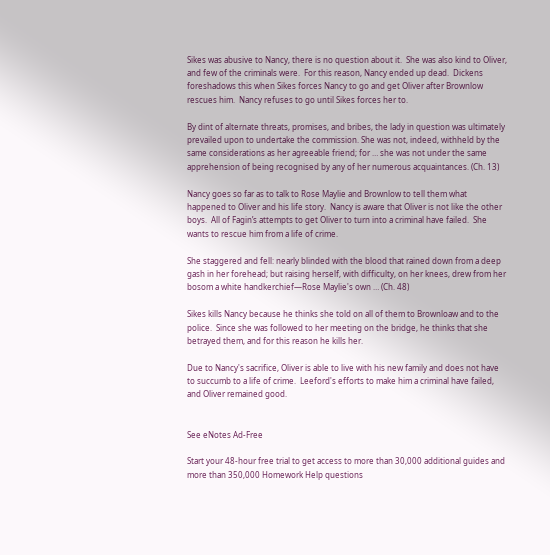Sikes was abusive to Nancy, there is no question about it.  She was also kind to Oliver, and few of the criminals were.  For this reason, Nancy ended up dead.  Dickens foreshadows this when Sikes forces Nancy to go and get Oliver after Brownlow rescues him.  Nancy refuses to go until Sikes forces her to.

By dint of alternate threats, promises, and bribes, the lady in question was ultimately prevailed upon to undertake the commission. She was not, indeed, withheld by the same considerations as her agreeable friend; for … she was not under the same apprehension of being recognised by any of her numerous acquaintances. (Ch. 13)

Nancy goes so far as to talk to Rose Maylie and Brownlow to tell them what happened to Oliver and his life story.  Nancy is aware that Oliver is not like the other boys.  All of Fagin’s attempts to get Oliver to turn into a criminal have failed.  She wants to rescue him from a life of crime.

She staggered and fell: nearly blinded with the blood that rained down from a deep gash in her forehead; but raising herself, with difficulty, on her knees, drew from her bosom a white handkerchief—Rose Maylie's own … (Ch. 48)

Sikes kills Nancy because he thinks she told on all of them to Brownloaw and to the police.  Since she was followed to her meeting on the bridge, he thinks that she betrayed them, and for this reason he kills her.

Due to Nancy's sacrifice, Oliver is able to live with his new family and does not have to succumb to a life of crime.  Leeford's efforts to make him a criminal have failed, and Oliver remained good.


See eNotes Ad-Free

Start your 48-hour free trial to get access to more than 30,000 additional guides and more than 350,000 Homework Help questions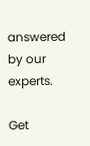answered by our experts.

Get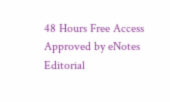48 Hours Free Access
Approved by eNotes Editorial